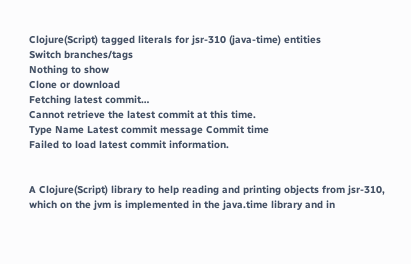Clojure(Script) tagged literals for jsr-310 (java-time) entities
Switch branches/tags
Nothing to show
Clone or download
Fetching latest commit…
Cannot retrieve the latest commit at this time.
Type Name Latest commit message Commit time
Failed to load latest commit information.


A Clojure(Script) library to help reading and printing objects from jsr-310, which on the jvm is implemented in the java.time library and in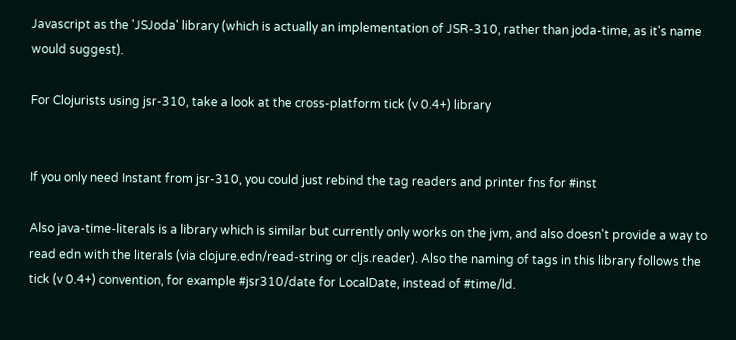Javascript as the 'JSJoda' library (which is actually an implementation of JSR-310, rather than joda-time, as it's name would suggest).

For Clojurists using jsr-310, take a look at the cross-platform tick (v 0.4+) library


If you only need Instant from jsr-310, you could just rebind the tag readers and printer fns for #inst

Also java-time-literals is a library which is similar but currently only works on the jvm, and also doesn't provide a way to read edn with the literals (via clojure.edn/read-string or cljs.reader). Also the naming of tags in this library follows the tick (v 0.4+) convention, for example #jsr310/date for LocalDate, instead of #time/ld.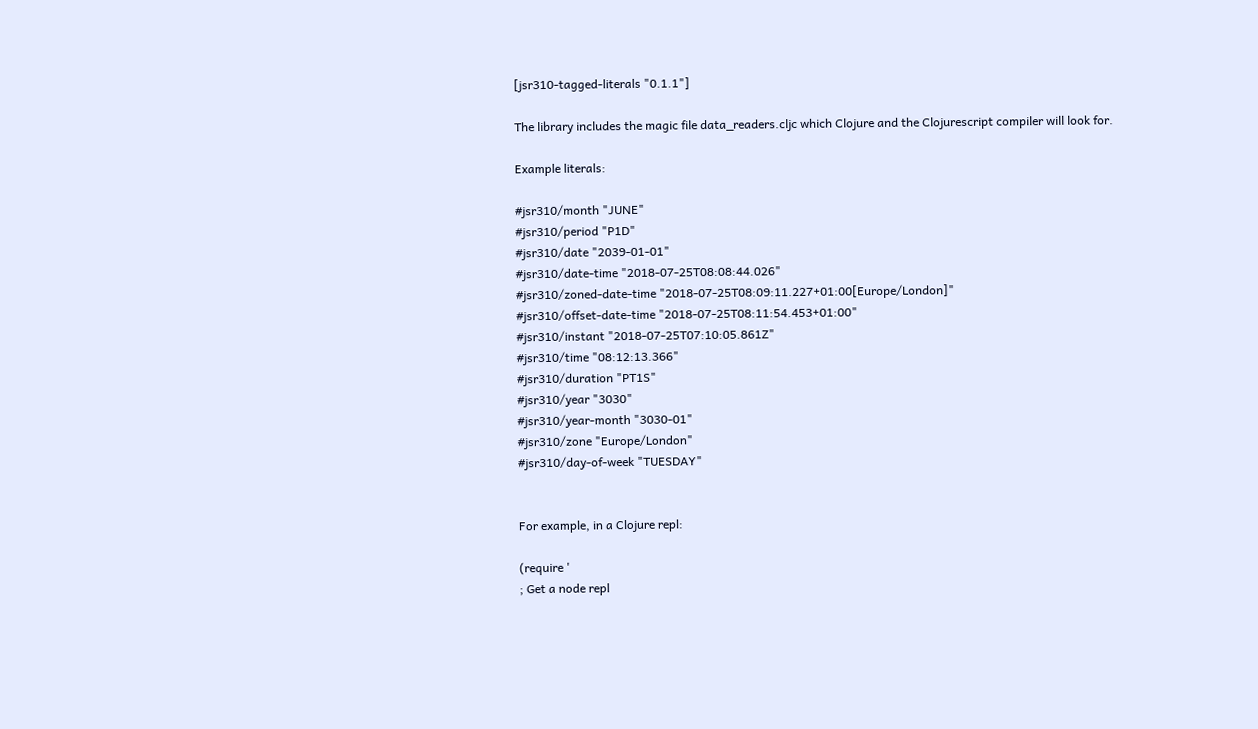[jsr310-tagged-literals "0.1.1"]

The library includes the magic file data_readers.cljc which Clojure and the Clojurescript compiler will look for.

Example literals:

#jsr310/month "JUNE"
#jsr310/period "P1D"
#jsr310/date "2039-01-01"
#jsr310/date-time "2018-07-25T08:08:44.026"
#jsr310/zoned-date-time "2018-07-25T08:09:11.227+01:00[Europe/London]"
#jsr310/offset-date-time "2018-07-25T08:11:54.453+01:00"
#jsr310/instant "2018-07-25T07:10:05.861Z"
#jsr310/time "08:12:13.366"
#jsr310/duration "PT1S"
#jsr310/year "3030"
#jsr310/year-month "3030-01"
#jsr310/zone "Europe/London"
#jsr310/day-of-week "TUESDAY"


For example, in a Clojure repl:

(require '
; Get a node repl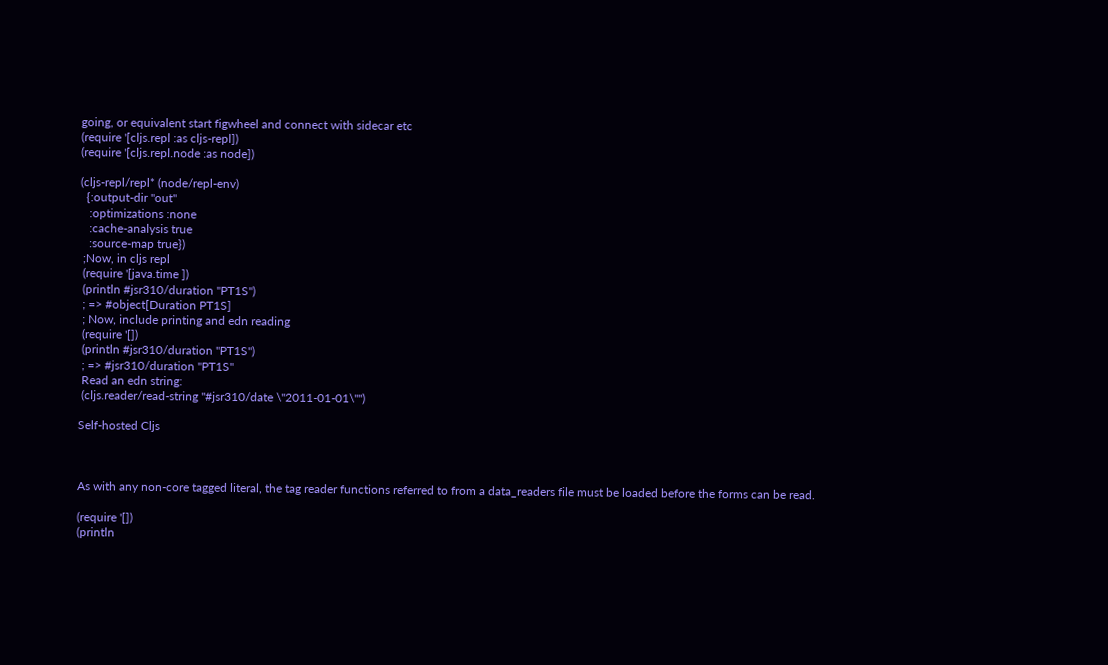going, or equivalent start figwheel and connect with sidecar etc
(require '[cljs.repl :as cljs-repl])
(require '[cljs.repl.node :as node])

(cljs-repl/repl* (node/repl-env)
  {:output-dir "out"
   :optimizations :none
   :cache-analysis true
   :source-map true})
 ;Now, in cljs repl
 (require '[java.time ])
 (println #jsr310/duration "PT1S")
 ; => #object[Duration PT1S]
 ; Now, include printing and edn reading
 (require '[])
 (println #jsr310/duration "PT1S")
 ; => #jsr310/duration "PT1S"
 Read an edn string:
 (cljs.reader/read-string "#jsr310/date \"2011-01-01\"")

Self-hosted Cljs



As with any non-core tagged literal, the tag reader functions referred to from a data_readers file must be loaded before the forms can be read.

(require '[])
(println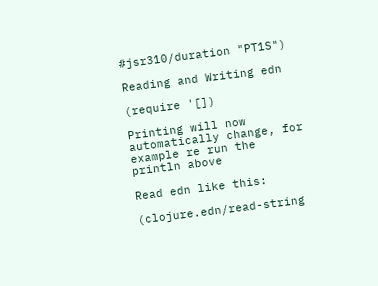#jsr310/duration "PT1S")

Reading and Writing edn

(require '[])

Printing will now automatically change, for example re run the println above

Read edn like this:

(clojure.edn/read-string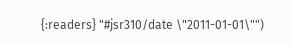{:readers} "#jsr310/date \"2011-01-01\"")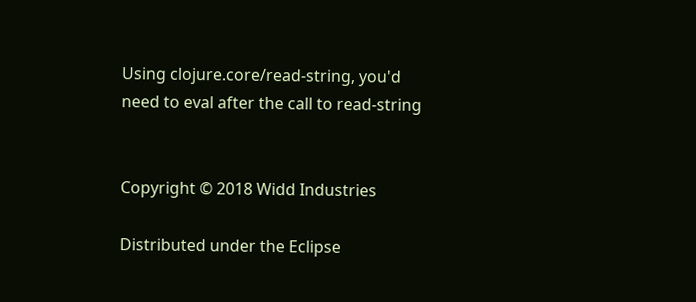Using clojure.core/read-string, you'd need to eval after the call to read-string


Copyright © 2018 Widd Industries

Distributed under the Eclipse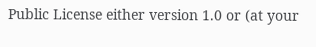Public License either version 1.0 or (at your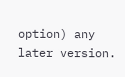option) any later version.